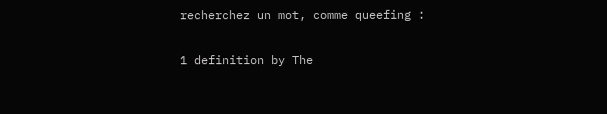recherchez un mot, comme queefing :

1 definition by The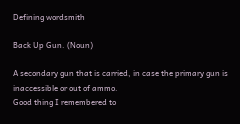Defining wordsmith

Back Up Gun. (Noun)

A secondary gun that is carried, in case the primary gun is inaccessible or out of ammo.
Good thing I remembered to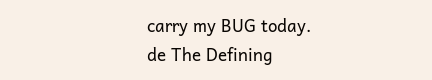carry my BUG today.
de The Defining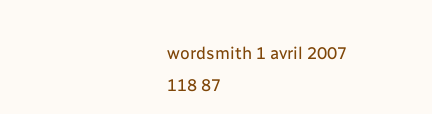wordsmith 1 avril 2007
118 87